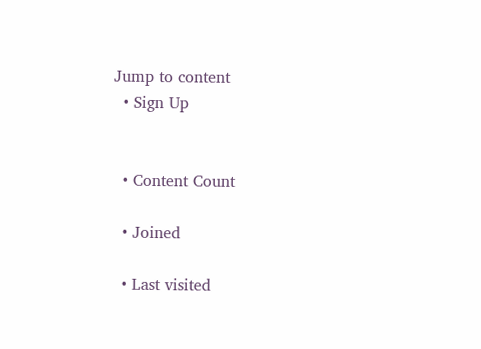Jump to content
  • Sign Up


  • Content Count

  • Joined

  • Last visited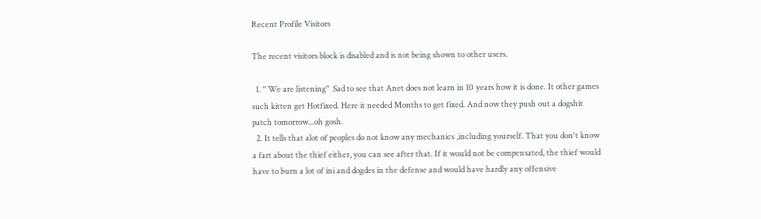Recent Profile Visitors

The recent visitors block is disabled and is not being shown to other users.

  1. " We are listening"  Sad to see that Anet does not learn in 10 years how it is done. It other games such kitten get Hotfixed. Here it needed Months to get fixed. And now they push out a dogshit patch tomorrow...oh gosh.
  2. It tells that alot of peoples do not know any mechanics ,including yourself. That you don't know a fart about the thief either, you can see after that. If it would not be compensated, the thief would have to burn a lot of ini and dogdes in the defense and would have hardly any offensive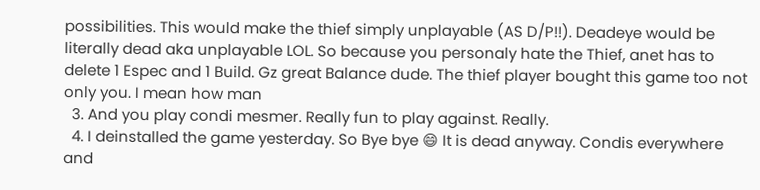possibilities. This would make the thief simply unplayable (AS D/P!!). Deadeye would be literally dead aka unplayable LOL. So because you personaly hate the Thief, anet has to delete 1 Espec and 1 Build. Gz great Balance dude. The thief player bought this game too not only you. I mean how man
  3. And you play condi mesmer. Really fun to play against. Really.
  4. I deinstalled the game yesterday. So Bye bye 😄 It is dead anyway. Condis everywhere and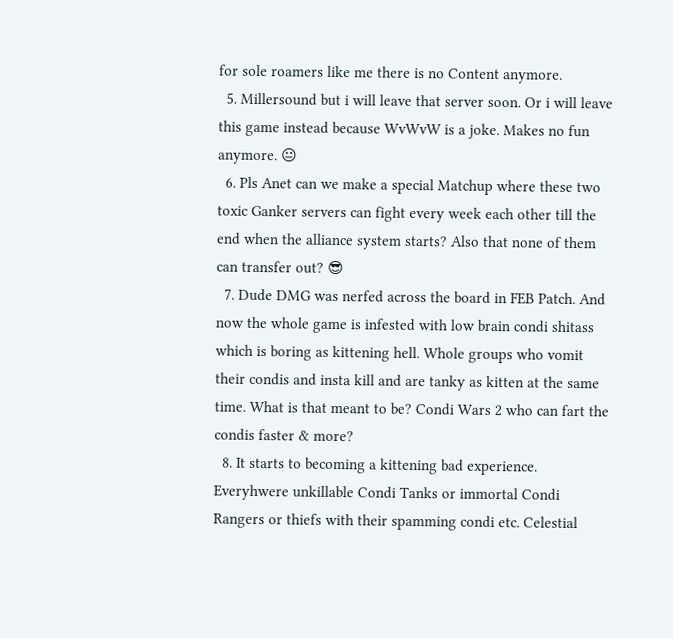for sole roamers like me there is no Content anymore.
  5. Millersound but i will leave that server soon. Or i will leave this game instead because WvWvW is a joke. Makes no fun anymore. 😐
  6. Pls Anet can we make a special Matchup where these two toxic Ganker servers can fight every week each other till the end when the alliance system starts? Also that none of them can transfer out? 😎
  7. Dude DMG was nerfed across the board in FEB Patch. And now the whole game is infested with low brain condi shitass which is boring as kittening hell. Whole groups who vomit their condis and insta kill and are tanky as kitten at the same time. What is that meant to be? Condi Wars 2 who can fart the condis faster & more?
  8. It starts to becoming a kittening bad experience. Everyhwere unkillable Condi Tanks or immortal Condi Rangers or thiefs with their spamming condi etc. Celestial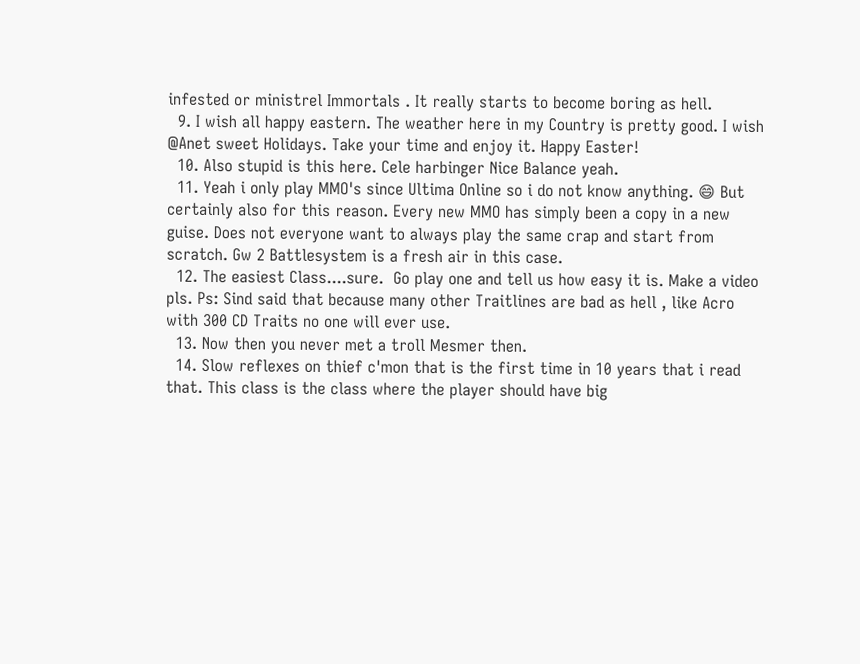infested or ministrel Immortals . It really starts to become boring as hell.
  9. I wish all happy eastern. The weather here in my Country is pretty good. I wish @Anet sweet Holidays. Take your time and enjoy it. Happy Easter!
  10. Also stupid is this here. Cele harbinger Nice Balance yeah.
  11. Yeah i only play MMO's since Ultima Online so i do not know anything. 😄 But certainly also for this reason. Every new MMO has simply been a copy in a new guise. Does not everyone want to always play the same crap and start from scratch. Gw 2 Battlesystem is a fresh air in this case.
  12. The easiest Class....sure.  Go play one and tell us how easy it is. Make a video pls. Ps: Sind said that because many other Traitlines are bad as hell , like Acro with 300 CD Traits no one will ever use.
  13. Now then you never met a troll Mesmer then.
  14. Slow reflexes on thief c'mon that is the first time in 10 years that i read that. This class is the class where the player should have big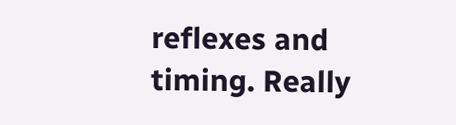reflexes and timing. Really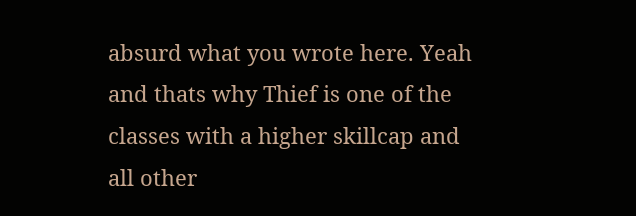absurd what you wrote here. Yeah and thats why Thief is one of the classes with a higher skillcap and all other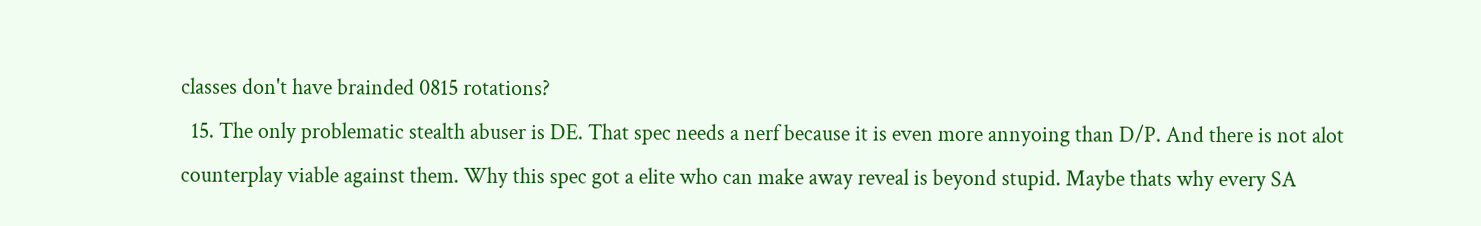classes don't have brainded 0815 rotations?
  15. The only problematic stealth abuser is DE. That spec needs a nerf because it is even more annyoing than D/P. And there is not alot counterplay viable against them. Why this spec got a elite who can make away reveal is beyond stupid. Maybe thats why every SA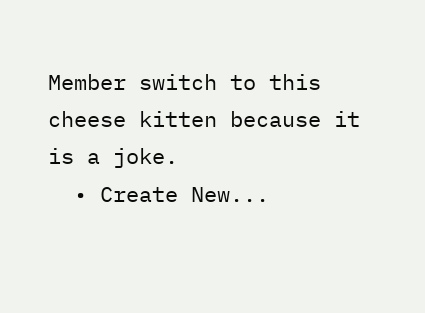Member switch to this cheese kitten because it is a joke.
  • Create New...